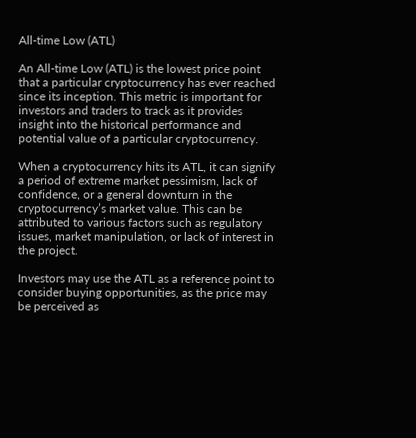All-time Low (ATL)

An All-time Low (ATL) is the lowest price point that a particular cryptocurrency has ever reached since its inception. This metric is important for investors and traders to track as it provides insight into the historical performance and potential value of a particular cryptocurrency.

When a cryptocurrency hits its ATL, it can signify a period of extreme market pessimism, lack of confidence, or a general downturn in the cryptocurrency’s market value. This can be attributed to various factors such as regulatory issues, market manipulation, or lack of interest in the project.

Investors may use the ATL as a reference point to consider buying opportunities, as the price may be perceived as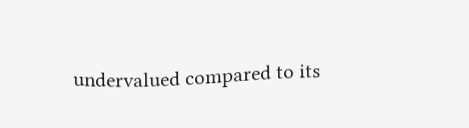undervalued compared to its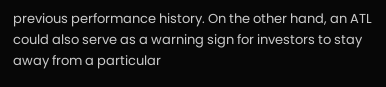previous performance history. On the other hand, an ATL could also serve as a warning sign for investors to stay away from a particular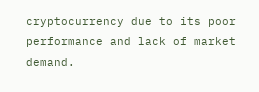cryptocurrency due to its poor performance and lack of market demand.